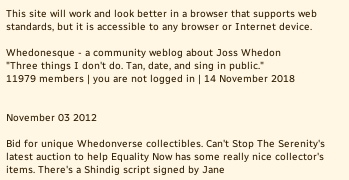This site will work and look better in a browser that supports web standards, but it is accessible to any browser or Internet device.

Whedonesque - a community weblog about Joss Whedon
"Three things I don't do. Tan, date, and sing in public."
11979 members | you are not logged in | 14 November 2018


November 03 2012

Bid for unique Whedonverse collectibles. Can't Stop The Serenity's latest auction to help Equality Now has some really nice collector's items. There's a Shindig script signed by Jane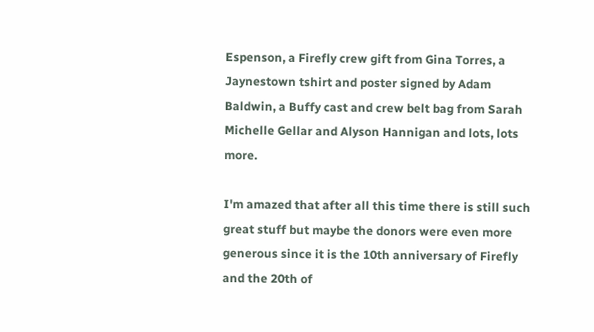Espenson, a Firefly crew gift from Gina Torres, a Jaynestown tshirt and poster signed by Adam Baldwin, a Buffy cast and crew belt bag from Sarah Michelle Gellar and Alyson Hannigan and lots, lots more.

I'm amazed that after all this time there is still such great stuff but maybe the donors were even more generous since it is the 10th anniversary of Firefly and the 20th of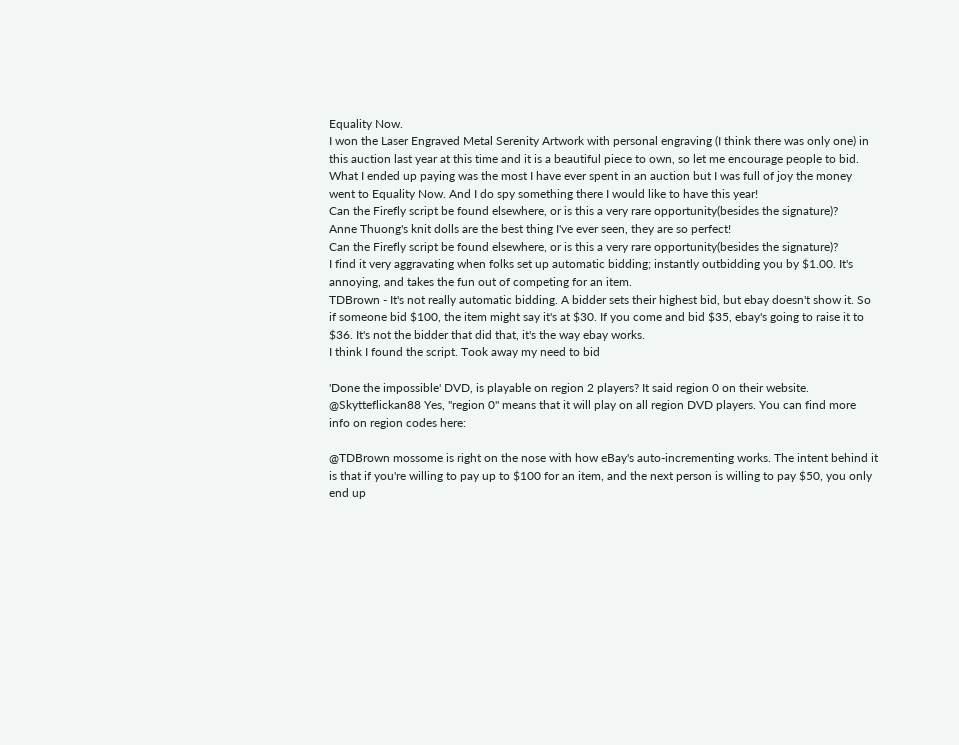Equality Now.
I won the Laser Engraved Metal Serenity Artwork with personal engraving (I think there was only one) in this auction last year at this time and it is a beautiful piece to own, so let me encourage people to bid. What I ended up paying was the most I have ever spent in an auction but I was full of joy the money went to Equality Now. And I do spy something there I would like to have this year!
Can the Firefly script be found elsewhere, or is this a very rare opportunity(besides the signature)?
Anne Thuong's knit dolls are the best thing I've ever seen, they are so perfect!
Can the Firefly script be found elsewhere, or is this a very rare opportunity(besides the signature)?
I find it very aggravating when folks set up automatic bidding; instantly outbidding you by $1.00. It's annoying, and takes the fun out of competing for an item.
TDBrown - It's not really automatic bidding. A bidder sets their highest bid, but ebay doesn't show it. So if someone bid $100, the item might say it's at $30. If you come and bid $35, ebay's going to raise it to $36. It's not the bidder that did that, it's the way ebay works.
I think I found the script. Took away my need to bid

'Done the impossible' DVD, is playable on region 2 players? It said region 0 on their website.
@Skytteflickan88 Yes, "region 0" means that it will play on all region DVD players. You can find more info on region codes here:

@TDBrown mossome is right on the nose with how eBay's auto-incrementing works. The intent behind it is that if you're willing to pay up to $100 for an item, and the next person is willing to pay $50, you only end up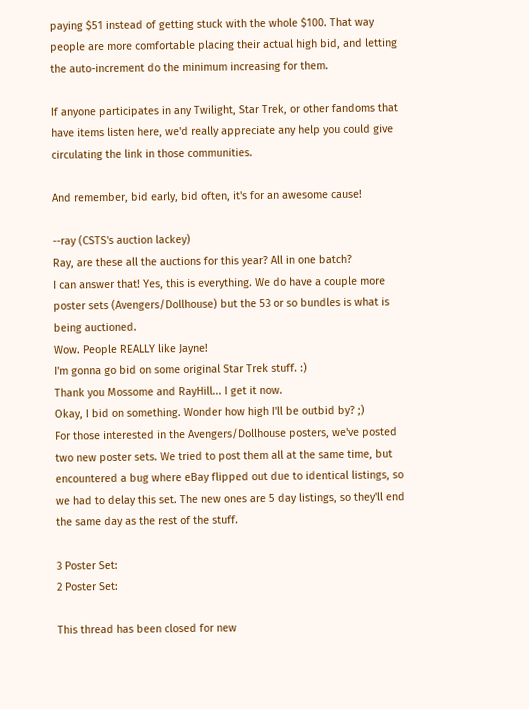paying $51 instead of getting stuck with the whole $100. That way people are more comfortable placing their actual high bid, and letting the auto-increment do the minimum increasing for them.

If anyone participates in any Twilight, Star Trek, or other fandoms that have items listen here, we'd really appreciate any help you could give circulating the link in those communities.

And remember, bid early, bid often, it's for an awesome cause!

--ray (CSTS's auction lackey)
Ray, are these all the auctions for this year? All in one batch?
I can answer that! Yes, this is everything. We do have a couple more poster sets (Avengers/Dollhouse) but the 53 or so bundles is what is being auctioned.
Wow. People REALLY like Jayne!
I'm gonna go bid on some original Star Trek stuff. :)
Thank you Mossome and RayHill... I get it now.
Okay, I bid on something. Wonder how high I'll be outbid by? ;)
For those interested in the Avengers/Dollhouse posters, we've posted two new poster sets. We tried to post them all at the same time, but encountered a bug where eBay flipped out due to identical listings, so we had to delay this set. The new ones are 5 day listings, so they'll end the same day as the rest of the stuff.

3 Poster Set:
2 Poster Set:

This thread has been closed for new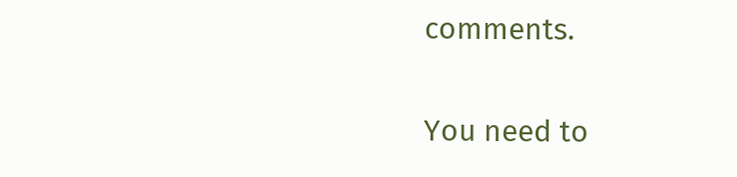comments.

You need to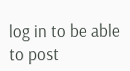log in to be able to post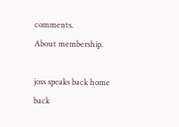comments.
About membership.

joss speaks back home back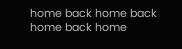home back home back home back home